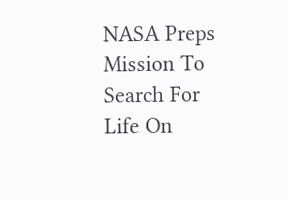NASA Preps Mission To Search For Life On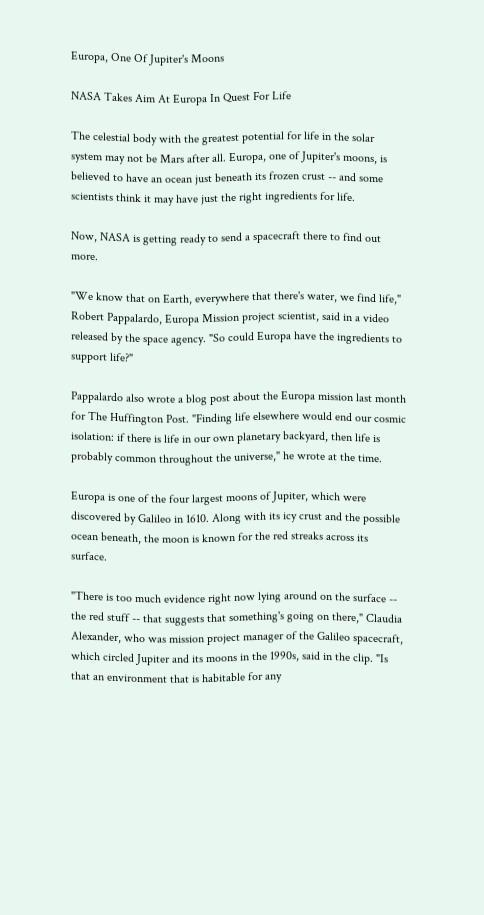Europa, One Of Jupiter's Moons

NASA Takes Aim At Europa In Quest For Life

The celestial body with the greatest potential for life in the solar system may not be Mars after all. Europa, one of Jupiter's moons, is believed to have an ocean just beneath its frozen crust -- and some scientists think it may have just the right ingredients for life.

Now, NASA is getting ready to send a spacecraft there to find out more.

"We know that on Earth, everywhere that there's water, we find life," Robert Pappalardo, Europa Mission project scientist, said in a video released by the space agency. "So could Europa have the ingredients to support life?"

Pappalardo also wrote a blog post about the Europa mission last month for The Huffington Post. "Finding life elsewhere would end our cosmic isolation: if there is life in our own planetary backyard, then life is probably common throughout the universe," he wrote at the time.

Europa is one of the four largest moons of Jupiter, which were discovered by Galileo in 1610. Along with its icy crust and the possible ocean beneath, the moon is known for the red streaks across its surface.

"There is too much evidence right now lying around on the surface -- the red stuff -- that suggests that something's going on there," Claudia Alexander, who was mission project manager of the Galileo spacecraft, which circled Jupiter and its moons in the 1990s, said in the clip. "Is that an environment that is habitable for any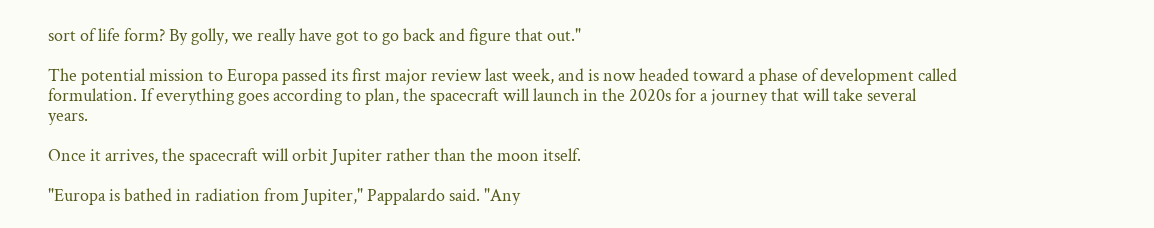sort of life form? By golly, we really have got to go back and figure that out."

The potential mission to Europa passed its first major review last week, and is now headed toward a phase of development called formulation. If everything goes according to plan, the spacecraft will launch in the 2020s for a journey that will take several years.

Once it arrives, the spacecraft will orbit Jupiter rather than the moon itself.

"Europa is bathed in radiation from Jupiter," Pappalardo said. "Any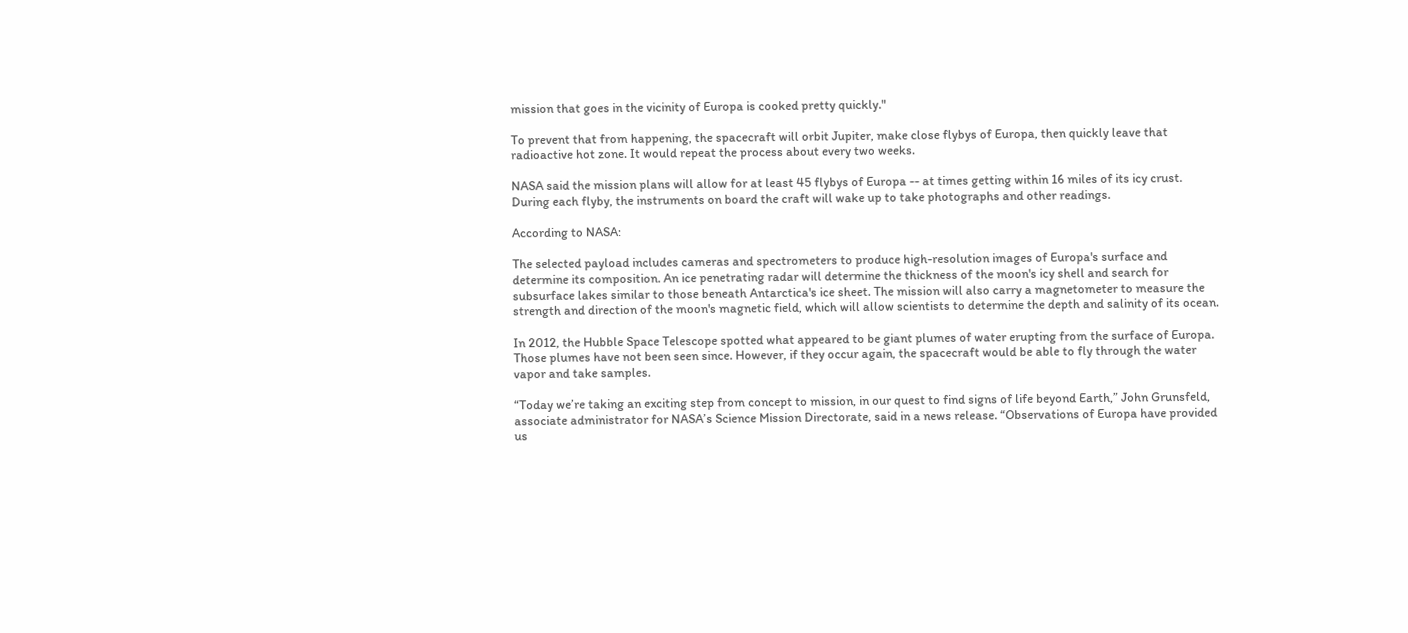mission that goes in the vicinity of Europa is cooked pretty quickly."

To prevent that from happening, the spacecraft will orbit Jupiter, make close flybys of Europa, then quickly leave that radioactive hot zone. It would repeat the process about every two weeks.

NASA said the mission plans will allow for at least 45 flybys of Europa -- at times getting within 16 miles of its icy crust. During each flyby, the instruments on board the craft will wake up to take photographs and other readings.

According to NASA:

The selected payload includes cameras and spectrometers to produce high-resolution images of Europa's surface and determine its composition. An ice penetrating radar will determine the thickness of the moon's icy shell and search for subsurface lakes similar to those beneath Antarctica's ice sheet. The mission will also carry a magnetometer to measure the strength and direction of the moon's magnetic field, which will allow scientists to determine the depth and salinity of its ocean.

In 2012, the Hubble Space Telescope spotted what appeared to be giant plumes of water erupting from the surface of Europa. Those plumes have not been seen since. However, if they occur again, the spacecraft would be able to fly through the water vapor and take samples.

“Today we’re taking an exciting step from concept to mission, in our quest to find signs of life beyond Earth,” John Grunsfeld, associate administrator for NASA’s Science Mission Directorate, said in a news release. “Observations of Europa have provided us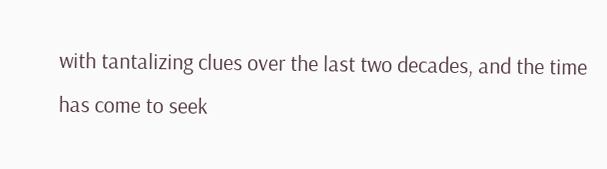with tantalizing clues over the last two decades, and the time has come to seek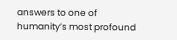answers to one of humanity’s most profound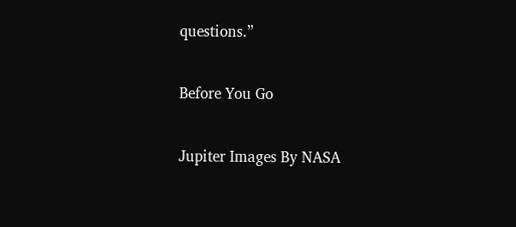questions.”

Before You Go

Jupiter Images By NASA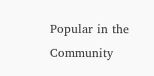Popular in the Community